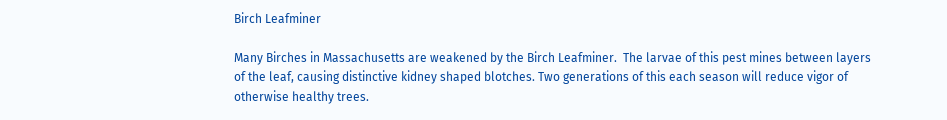Birch Leafminer

Many Birches in Massachusetts are weakened by the Birch Leafminer.  The larvae of this pest mines between layers of the leaf, causing distinctive kidney shaped blotches. Two generations of this each season will reduce vigor of otherwise healthy trees.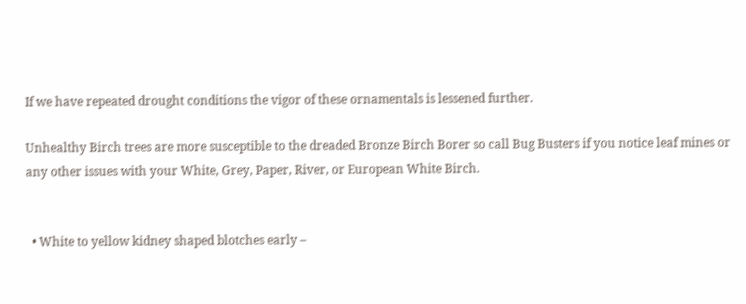If we have repeated drought conditions the vigor of these ornamentals is lessened further.

Unhealthy Birch trees are more susceptible to the dreaded Bronze Birch Borer so call Bug Busters if you notice leaf mines or any other issues with your White, Grey, Paper, River, or European White Birch.


  • White to yellow kidney shaped blotches early –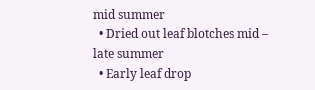mid summer
  • Dried out leaf blotches mid – late summer
  • Early leaf drop